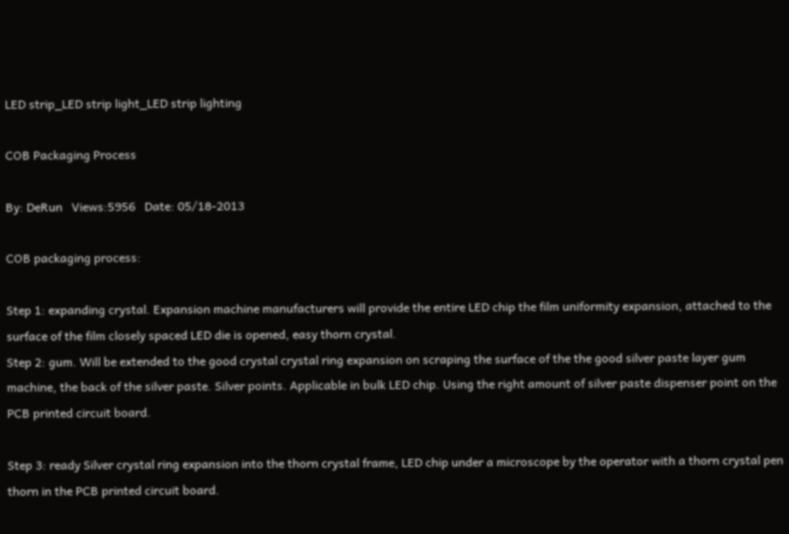LED strip_LED strip light_LED strip lighting

COB Packaging Process

By: DeRun   Views:5956   Date: 05/18-2013

COB packaging process:

Step 1: expanding crystal. Expansion machine manufacturers will provide the entire LED chip the film uniformity expansion, attached to the surface of the film closely spaced LED die is opened, easy thorn crystal.
Step 2: gum. Will be extended to the good crystal crystal ring expansion on scraping the surface of the the good silver paste layer gum machine, the back of the silver paste. Silver points. Applicable in bulk LED chip. Using the right amount of silver paste dispenser point on the PCB printed circuit board.

Step 3: ready Silver crystal ring expansion into the thorn crystal frame, LED chip under a microscope by the operator with a thorn crystal pen thorn in the PCB printed circuit board.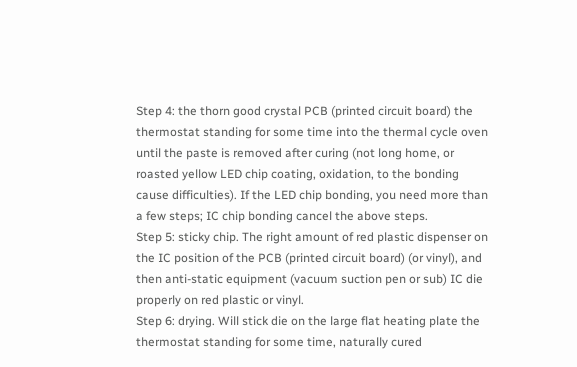Step 4: the thorn good crystal PCB (printed circuit board) the thermostat standing for some time into the thermal cycle oven until the paste is removed after curing (not long home, or roasted yellow LED chip coating, oxidation, to the bonding cause difficulties). If the LED chip bonding, you need more than a few steps; IC chip bonding cancel the above steps.
Step 5: sticky chip. The right amount of red plastic dispenser on the IC position of the PCB (printed circuit board) (or vinyl), and then anti-static equipment (vacuum suction pen or sub) IC die properly on red plastic or vinyl.
Step 6: drying. Will stick die on the large flat heating plate the thermostat standing for some time, naturally cured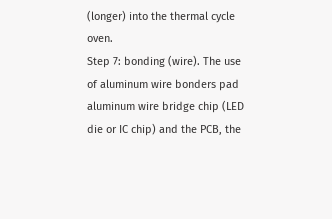(longer) into the thermal cycle oven.
Step 7: bonding (wire). The use of aluminum wire bonders pad aluminum wire bridge chip (LED die or IC chip) and the PCB, the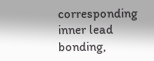corresponding inner lead bonding,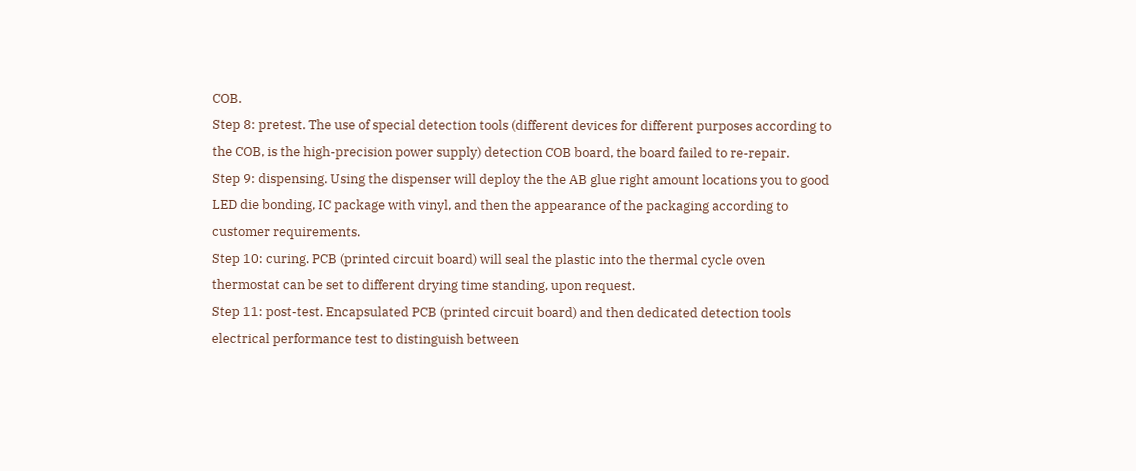COB.
Step 8: pretest. The use of special detection tools (different devices for different purposes according to the COB, is the high-precision power supply) detection COB board, the board failed to re-repair.
Step 9: dispensing. Using the dispenser will deploy the the AB glue right amount locations you to good LED die bonding, IC package with vinyl, and then the appearance of the packaging according to customer requirements.
Step 10: curing. PCB (printed circuit board) will seal the plastic into the thermal cycle oven thermostat can be set to different drying time standing, upon request.
Step 11: post-test. Encapsulated PCB (printed circuit board) and then dedicated detection tools electrical performance test to distinguish between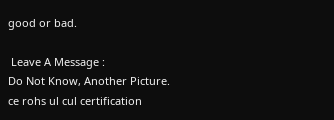good or bad.

 Leave A Message :
Do Not Know, Another Picture.
ce rohs ul cul certification